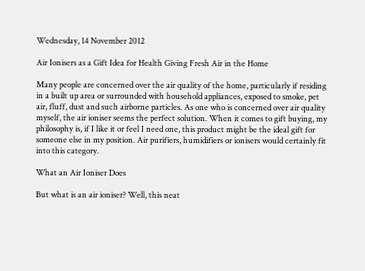Wednesday, 14 November 2012

Air Ionisers as a Gift Idea for Health Giving Fresh Air in the Home

Many people are concerned over the air quality of the home, particularly if residing in a built up area or surrounded with household appliances, exposed to smoke, pet air, fluff, dust and such airborne particles. As one who is concerned over air quality myself, the air ioniser seems the perfect solution. When it comes to gift buying, my philosophy is, if I like it or feel I need one, this product might be the ideal gift for someone else in my position. Air purifiers, humidifiers or ionisers would certainly fit into this category.

What an Air Ioniser Does

But what is an air ioniser? Well, this neat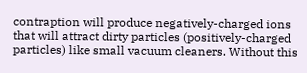contraption will produce negatively-charged ions that will attract dirty particles (positively-charged particles) like small vacuum cleaners. Without this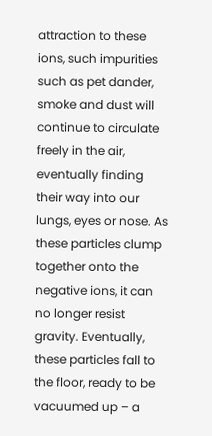attraction to these ions, such impurities such as pet dander, smoke and dust will continue to circulate freely in the air, eventually finding their way into our lungs, eyes or nose. As these particles clump together onto the negative ions, it can no longer resist gravity. Eventually, these particles fall to the floor, ready to be vacuumed up – a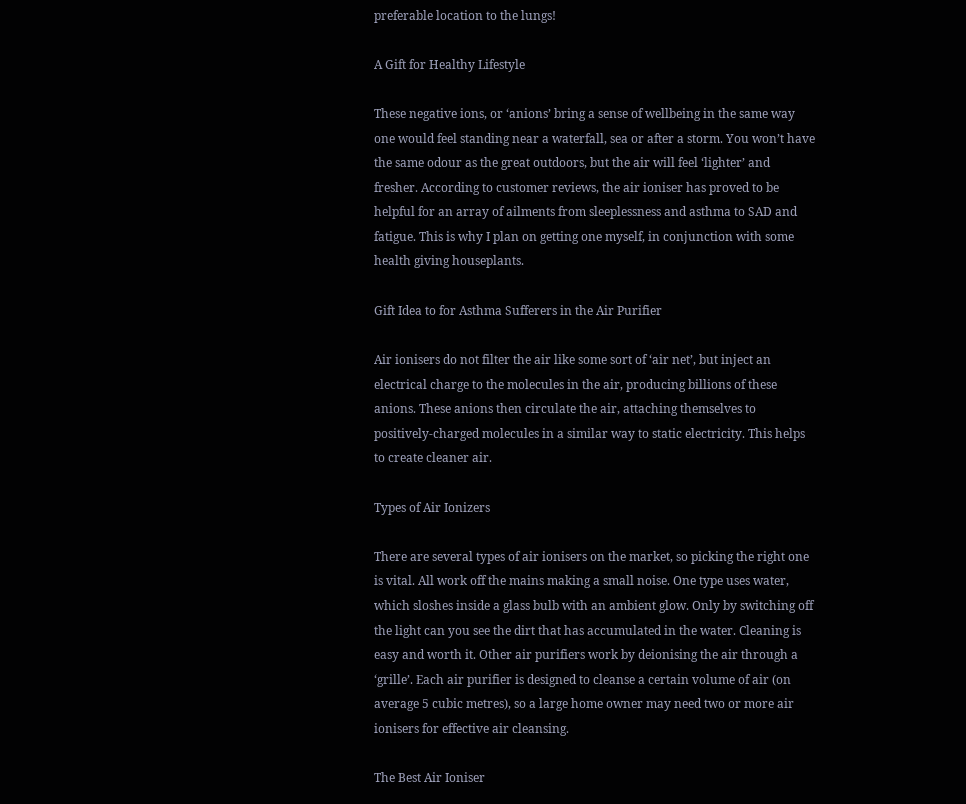preferable location to the lungs!

A Gift for Healthy Lifestyle

These negative ions, or ‘anions’ bring a sense of wellbeing in the same way one would feel standing near a waterfall, sea or after a storm. You won’t have the same odour as the great outdoors, but the air will feel ‘lighter’ and fresher. According to customer reviews, the air ioniser has proved to be helpful for an array of ailments from sleeplessness and asthma to SAD and fatigue. This is why I plan on getting one myself, in conjunction with some health giving houseplants.

Gift Idea to for Asthma Sufferers in the Air Purifier

Air ionisers do not filter the air like some sort of ‘air net’, but inject an electrical charge to the molecules in the air, producing billions of these anions. These anions then circulate the air, attaching themselves to positively-charged molecules in a similar way to static electricity. This helps to create cleaner air.

Types of Air Ionizers

There are several types of air ionisers on the market, so picking the right one is vital. All work off the mains making a small noise. One type uses water, which sloshes inside a glass bulb with an ambient glow. Only by switching off the light can you see the dirt that has accumulated in the water. Cleaning is easy and worth it. Other air purifiers work by deionising the air through a ‘grille’. Each air purifier is designed to cleanse a certain volume of air (on average 5 cubic metres), so a large home owner may need two or more air ionisers for effective air cleansing.

The Best Air Ioniser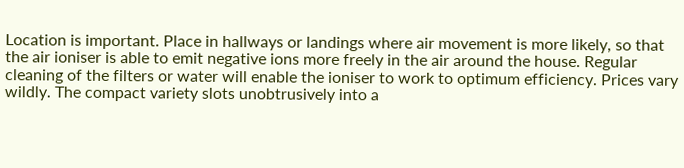Location is important. Place in hallways or landings where air movement is more likely, so that the air ioniser is able to emit negative ions more freely in the air around the house. Regular cleaning of the filters or water will enable the ioniser to work to optimum efficiency. Prices vary wildly. The compact variety slots unobtrusively into a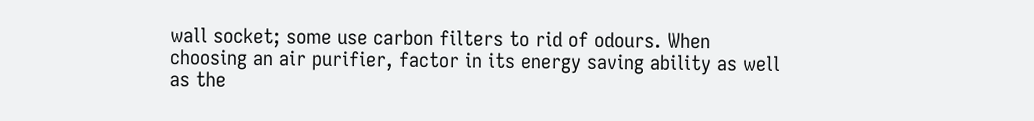wall socket; some use carbon filters to rid of odours. When choosing an air purifier, factor in its energy saving ability as well as the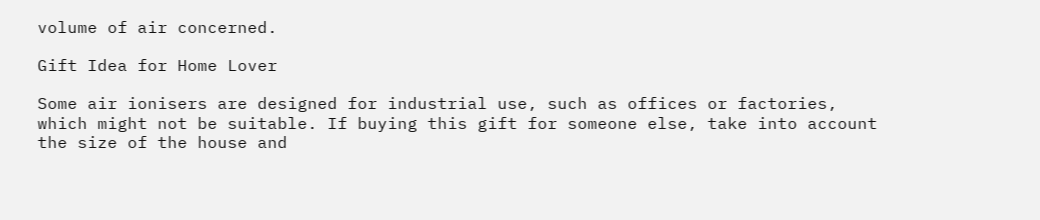volume of air concerned.

Gift Idea for Home Lover

Some air ionisers are designed for industrial use, such as offices or factories, which might not be suitable. If buying this gift for someone else, take into account the size of the house and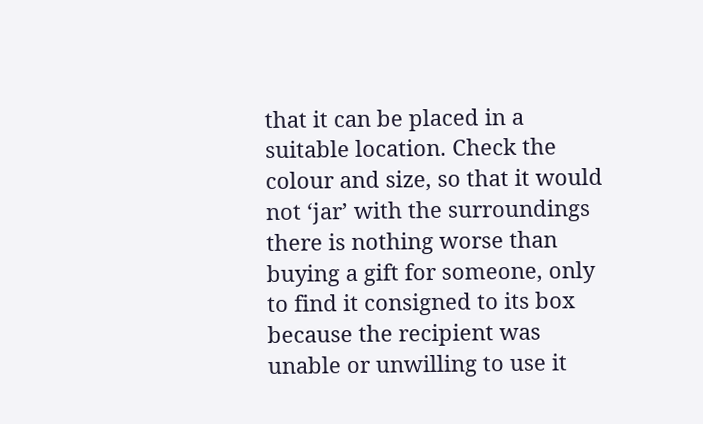that it can be placed in a suitable location. Check the colour and size, so that it would not ‘jar’ with the surroundings there is nothing worse than buying a gift for someone, only to find it consigned to its box because the recipient was unable or unwilling to use it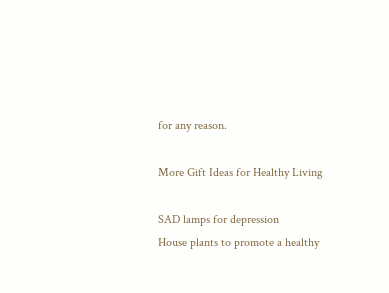for any reason.

More Gift Ideas for Healthy Living

SAD lamps for depression
House plants to promote a healthy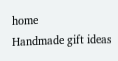home
Handmade gift ideas